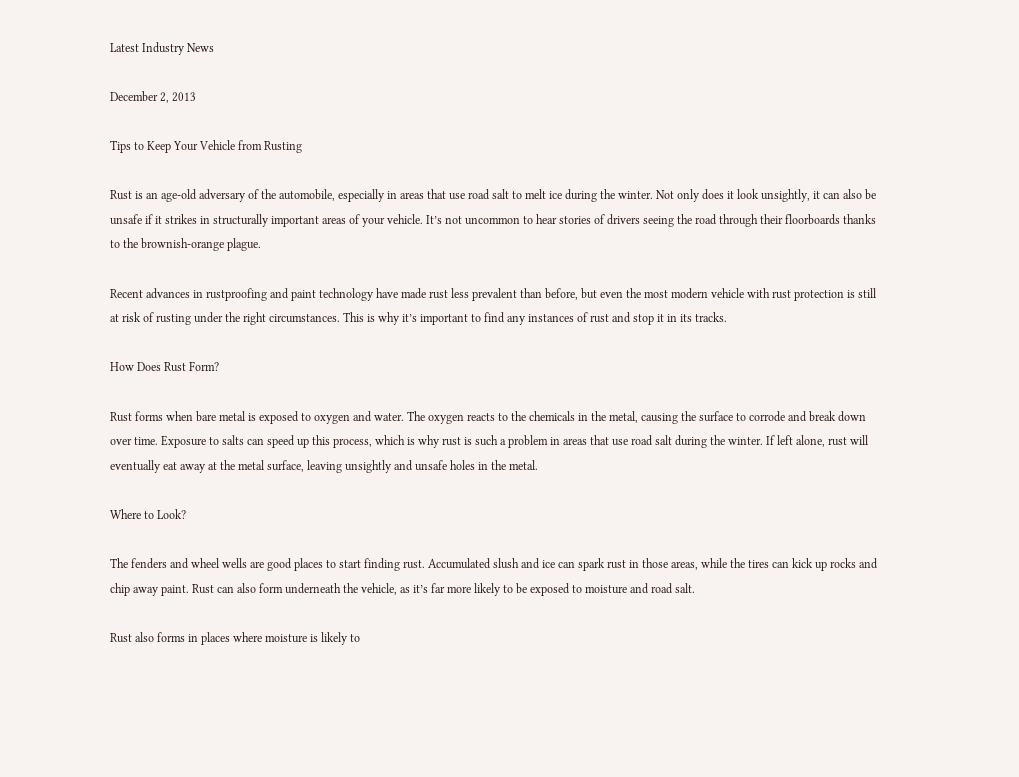Latest Industry News

December 2, 2013

Tips to Keep Your Vehicle from Rusting

Rust is an age-old adversary of the automobile, especially in areas that use road salt to melt ice during the winter. Not only does it look unsightly, it can also be unsafe if it strikes in structurally important areas of your vehicle. It’s not uncommon to hear stories of drivers seeing the road through their floorboards thanks to the brownish-orange plague.

Recent advances in rustproofing and paint technology have made rust less prevalent than before, but even the most modern vehicle with rust protection is still at risk of rusting under the right circumstances. This is why it’s important to find any instances of rust and stop it in its tracks.

How Does Rust Form?

Rust forms when bare metal is exposed to oxygen and water. The oxygen reacts to the chemicals in the metal, causing the surface to corrode and break down over time. Exposure to salts can speed up this process, which is why rust is such a problem in areas that use road salt during the winter. If left alone, rust will eventually eat away at the metal surface, leaving unsightly and unsafe holes in the metal.

Where to Look?

The fenders and wheel wells are good places to start finding rust. Accumulated slush and ice can spark rust in those areas, while the tires can kick up rocks and chip away paint. Rust can also form underneath the vehicle, as it’s far more likely to be exposed to moisture and road salt.

Rust also forms in places where moisture is likely to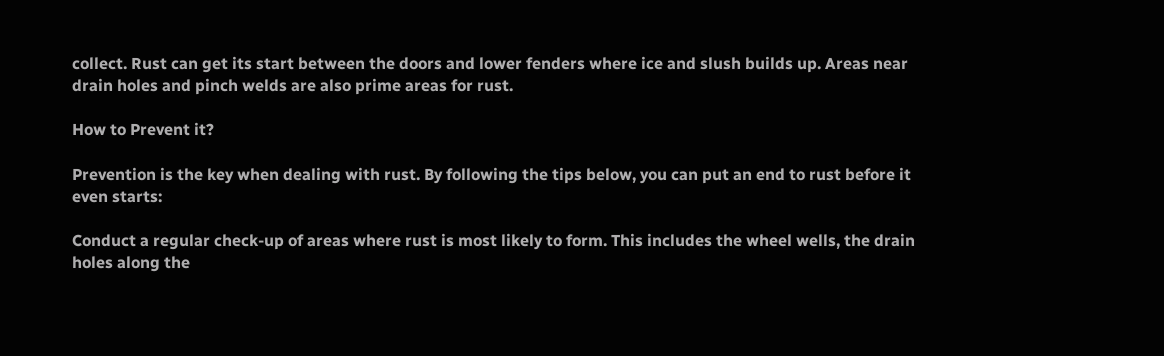collect. Rust can get its start between the doors and lower fenders where ice and slush builds up. Areas near drain holes and pinch welds are also prime areas for rust.

How to Prevent it?

Prevention is the key when dealing with rust. By following the tips below, you can put an end to rust before it even starts:

Conduct a regular check-up of areas where rust is most likely to form. This includes the wheel wells, the drain holes along the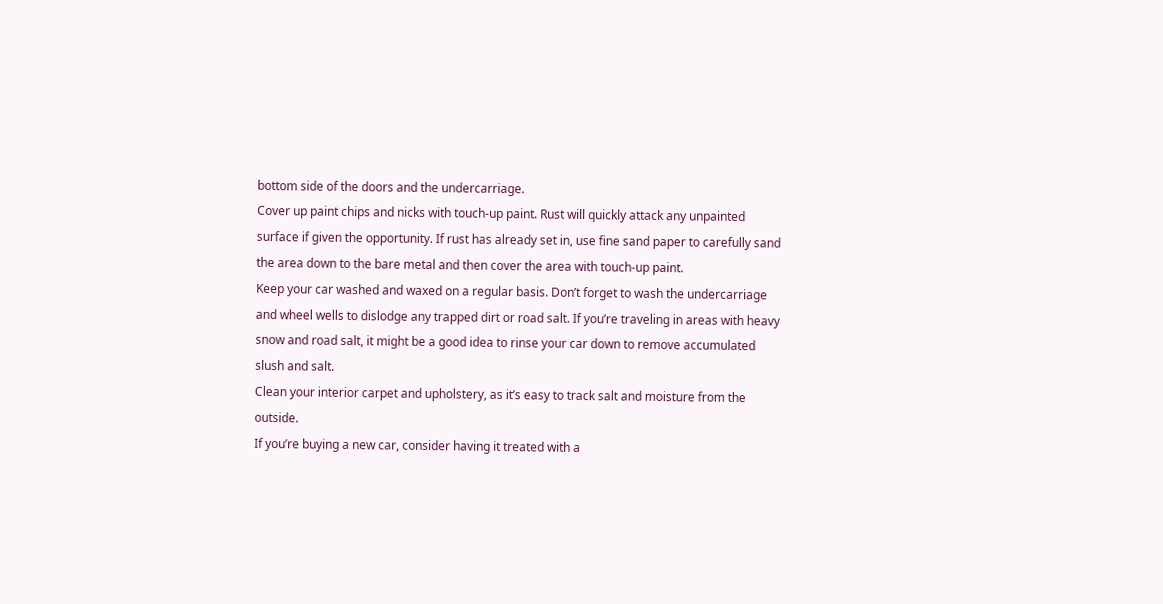bottom side of the doors and the undercarriage.
Cover up paint chips and nicks with touch-up paint. Rust will quickly attack any unpainted surface if given the opportunity. If rust has already set in, use fine sand paper to carefully sand the area down to the bare metal and then cover the area with touch-up paint.
Keep your car washed and waxed on a regular basis. Don’t forget to wash the undercarriage and wheel wells to dislodge any trapped dirt or road salt. If you’re traveling in areas with heavy snow and road salt, it might be a good idea to rinse your car down to remove accumulated slush and salt.
Clean your interior carpet and upholstery, as it’s easy to track salt and moisture from the outside.
If you’re buying a new car, consider having it treated with a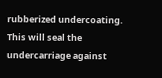rubberized undercoating. This will seal the undercarriage against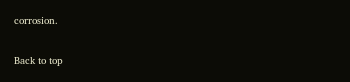corrosion.

Back to top